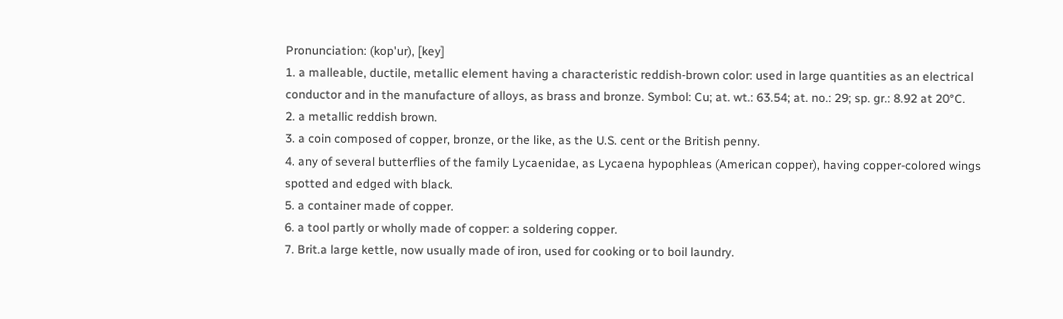Pronunciation: (kop'ur), [key]
1. a malleable, ductile, metallic element having a characteristic reddish-brown color: used in large quantities as an electrical conductor and in the manufacture of alloys, as brass and bronze. Symbol: Cu; at. wt.: 63.54; at. no.: 29; sp. gr.: 8.92 at 20°C.
2. a metallic reddish brown.
3. a coin composed of copper, bronze, or the like, as the U.S. cent or the British penny.
4. any of several butterflies of the family Lycaenidae, as Lycaena hypophleas (American copper), having copper-colored wings spotted and edged with black.
5. a container made of copper.
6. a tool partly or wholly made of copper: a soldering copper.
7. Brit.a large kettle, now usually made of iron, used for cooking or to boil laundry.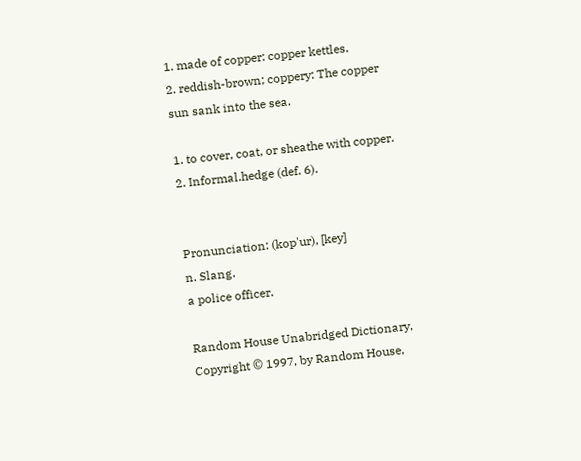1. made of copper: copper kettles.
2. reddish-brown; coppery: The copper sun sank into the sea.

1. to cover, coat, or sheathe with copper.
2. Informal.hedge (def. 6).


Pronunciation: (kop'ur), [key]
n. Slang.
a police officer.

Random House Unabridged Dictionary, Copyright © 1997, by Random House,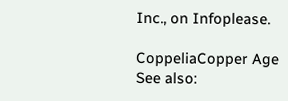Inc., on Infoplease.

CoppeliaCopper Age
See also: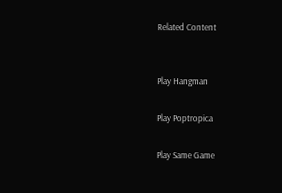Related Content


Play Hangman

Play Poptropica

Play Same Game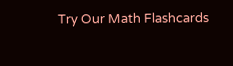Try Our Math Flashcards